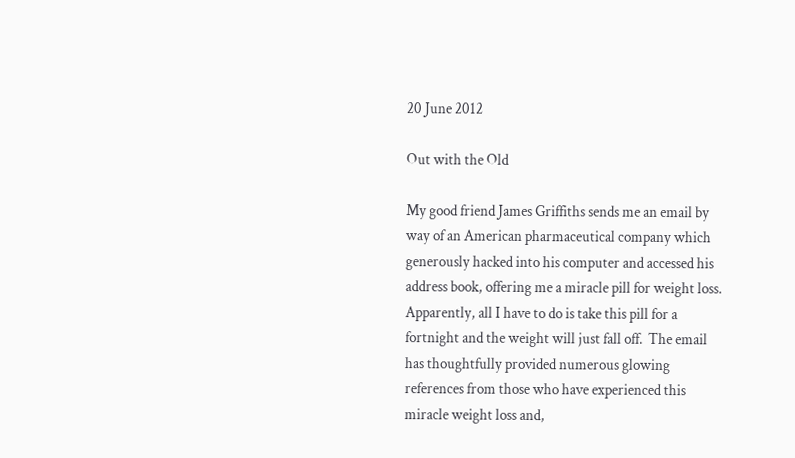20 June 2012

Out with the Old

My good friend James Griffiths sends me an email by way of an American pharmaceutical company which generously hacked into his computer and accessed his address book, offering me a miracle pill for weight loss.  Apparently, all I have to do is take this pill for a fortnight and the weight will just fall off.  The email has thoughtfully provided numerous glowing references from those who have experienced this miracle weight loss and,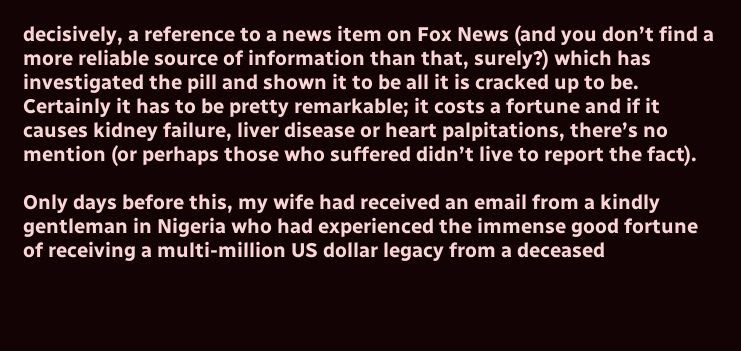decisively, a reference to a news item on Fox News (and you don’t find a more reliable source of information than that, surely?) which has investigated the pill and shown it to be all it is cracked up to be.  Certainly it has to be pretty remarkable; it costs a fortune and if it causes kidney failure, liver disease or heart palpitations, there’s no mention (or perhaps those who suffered didn’t live to report the fact).

Only days before this, my wife had received an email from a kindly gentleman in Nigeria who had experienced the immense good fortune of receiving a multi-million US dollar legacy from a deceased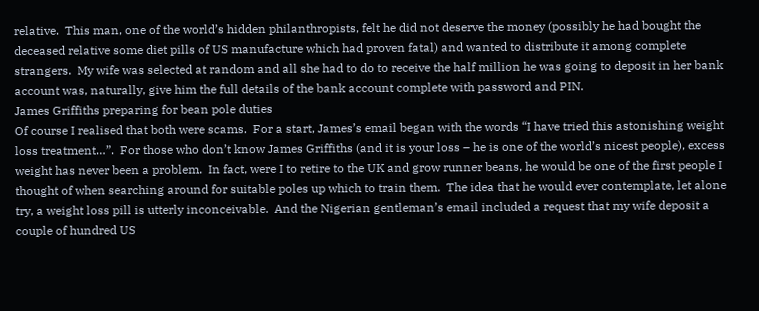relative.  This man, one of the world’s hidden philanthropists, felt he did not deserve the money (possibly he had bought the deceased relative some diet pills of US manufacture which had proven fatal) and wanted to distribute it among complete strangers.  My wife was selected at random and all she had to do to receive the half million he was going to deposit in her bank account was, naturally, give him the full details of the bank account complete with password and PIN.
James Griffiths preparing for bean pole duties
Of course I realised that both were scams.  For a start, James’s email began with the words “I have tried this astonishing weight loss treatment…”.  For those who don’t know James Griffiths (and it is your loss – he is one of the world’s nicest people), excess weight has never been a problem.  In fact, were I to retire to the UK and grow runner beans, he would be one of the first people I thought of when searching around for suitable poles up which to train them.  The idea that he would ever contemplate, let alone try, a weight loss pill is utterly inconceivable.  And the Nigerian gentleman’s email included a request that my wife deposit a couple of hundred US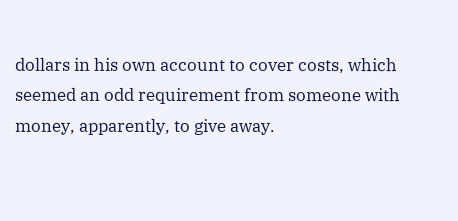dollars in his own account to cover costs, which seemed an odd requirement from someone with money, apparently, to give away.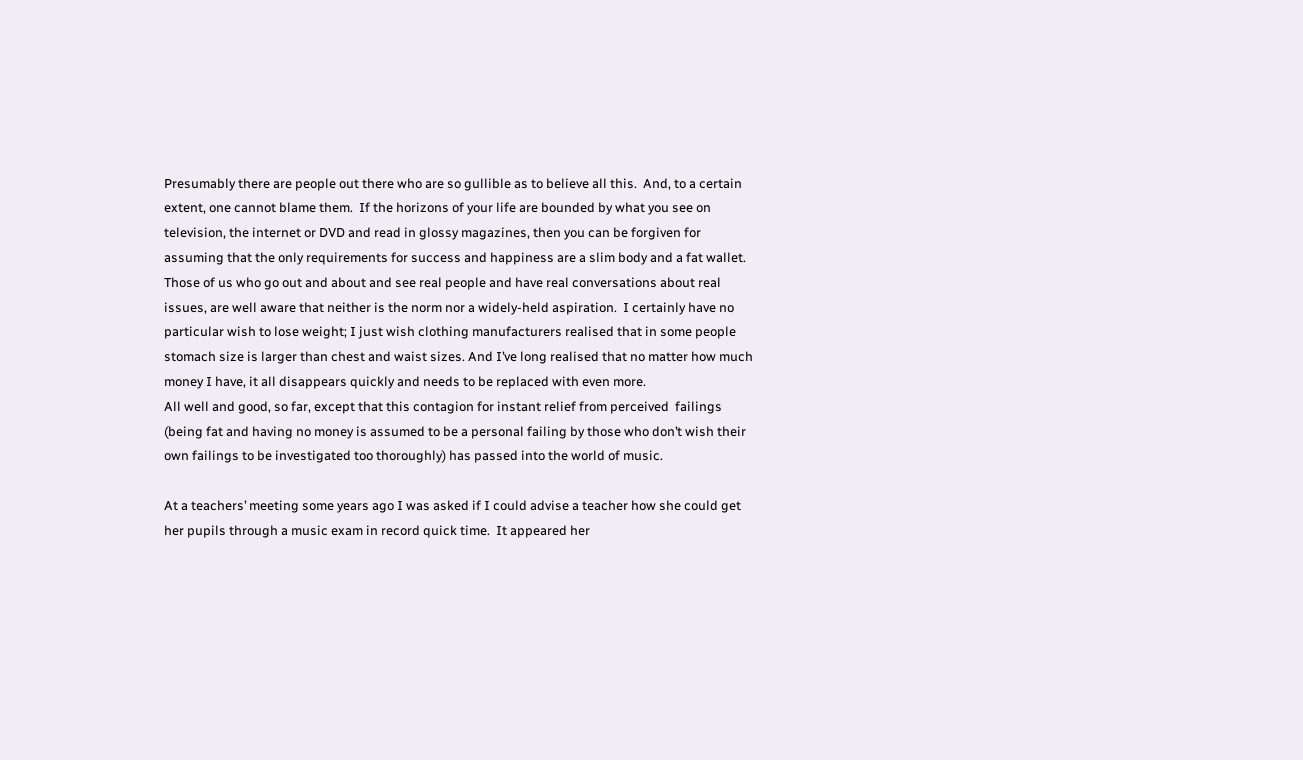Presumably there are people out there who are so gullible as to believe all this.  And, to a certain extent, one cannot blame them.  If the horizons of your life are bounded by what you see on television, the internet or DVD and read in glossy magazines, then you can be forgiven for assuming that the only requirements for success and happiness are a slim body and a fat wallet.  Those of us who go out and about and see real people and have real conversations about real issues, are well aware that neither is the norm nor a widely-held aspiration.  I certainly have no particular wish to lose weight; I just wish clothing manufacturers realised that in some people stomach size is larger than chest and waist sizes. And I’ve long realised that no matter how much money I have, it all disappears quickly and needs to be replaced with even more.
All well and good, so far, except that this contagion for instant relief from perceived  failings (being fat and having no money is assumed to be a personal failing by those who don’t wish their own failings to be investigated too thoroughly) has passed into the world of music.

At a teachers’ meeting some years ago I was asked if I could advise a teacher how she could get her pupils through a music exam in record quick time.  It appeared her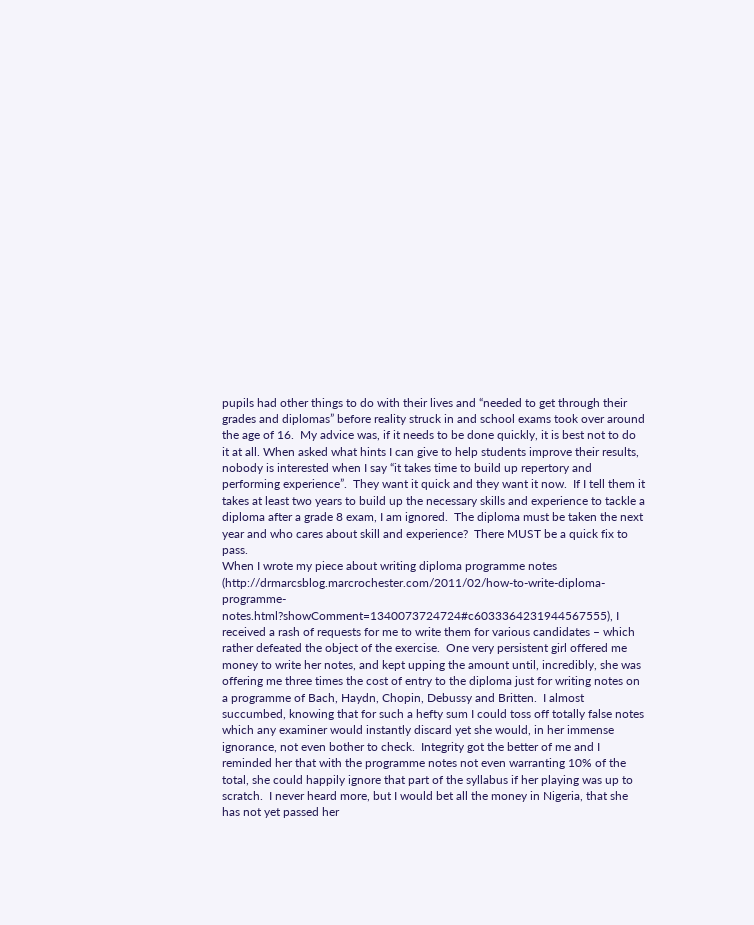pupils had other things to do with their lives and “needed to get through their grades and diplomas” before reality struck in and school exams took over around the age of 16.  My advice was, if it needs to be done quickly, it is best not to do it at all. When asked what hints I can give to help students improve their results, nobody is interested when I say “it takes time to build up repertory and performing experience”.  They want it quick and they want it now.  If I tell them it takes at least two years to build up the necessary skills and experience to tackle a diploma after a grade 8 exam, I am ignored.  The diploma must be taken the next year and who cares about skill and experience?  There MUST be a quick fix to pass.
When I wrote my piece about writing diploma programme notes (http://drmarcsblog.marcrochester.com/2011/02/how-to-write-diploma-programme-notes.html?showComment=1340073724724#c6033364231944567555), I received a rash of requests for me to write them for various candidates – which rather defeated the object of the exercise.  One very persistent girl offered me money to write her notes, and kept upping the amount until, incredibly, she was offering me three times the cost of entry to the diploma just for writing notes on a programme of Bach, Haydn, Chopin, Debussy and Britten.  I almost succumbed, knowing that for such a hefty sum I could toss off totally false notes which any examiner would instantly discard yet she would, in her immense ignorance, not even bother to check.  Integrity got the better of me and I reminded her that with the programme notes not even warranting 10% of the total, she could happily ignore that part of the syllabus if her playing was up to scratch.  I never heard more, but I would bet all the money in Nigeria, that she has not yet passed her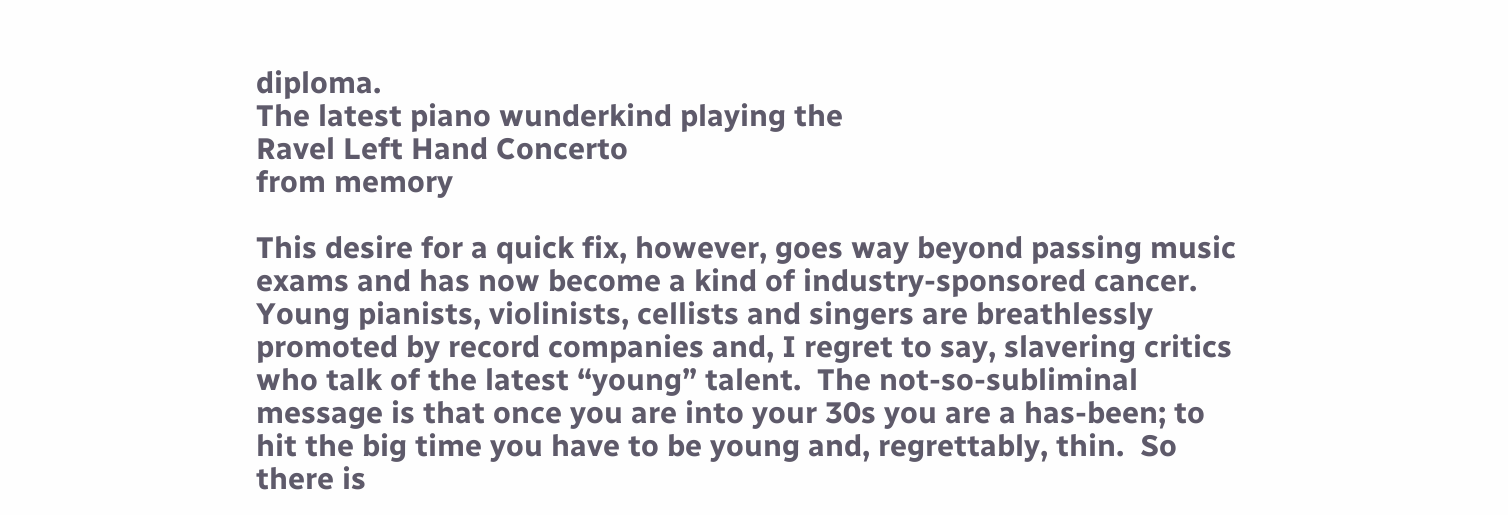diploma.
The latest piano wunderkind playing the
Ravel Left Hand Concerto
from memory

This desire for a quick fix, however, goes way beyond passing music exams and has now become a kind of industry-sponsored cancer.  Young pianists, violinists, cellists and singers are breathlessly promoted by record companies and, I regret to say, slavering critics who talk of the latest “young” talent.  The not-so-subliminal message is that once you are into your 30s you are a has-been; to hit the big time you have to be young and, regrettably, thin.  So there is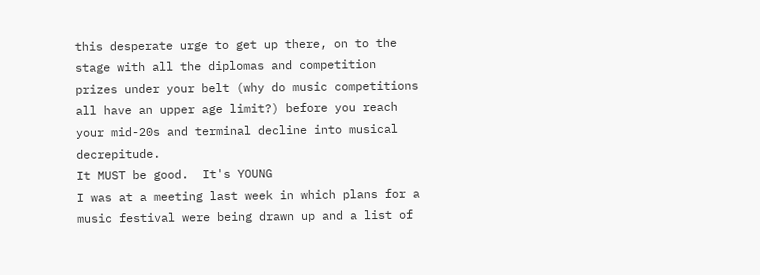this desperate urge to get up there, on to the stage with all the diplomas and competition prizes under your belt (why do music competitions all have an upper age limit?) before you reach your mid-20s and terminal decline into musical decrepitude.
It MUST be good.  It's YOUNG
I was at a meeting last week in which plans for a music festival were being drawn up and a list of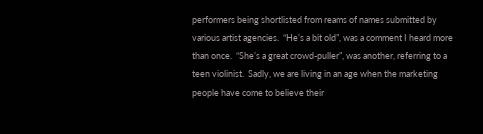performers being shortlisted from reams of names submitted by various artist agencies.  “He’s a bit old”, was a comment I heard more than once.  “She’s a great crowd-puller”, was another, referring to a teen violinist.  Sadly, we are living in an age when the marketing people have come to believe their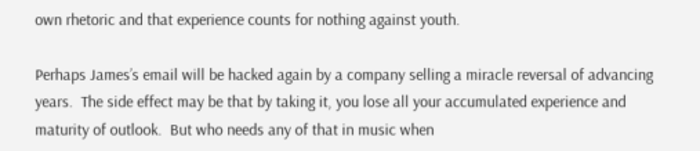own rhetoric and that experience counts for nothing against youth.

Perhaps James’s email will be hacked again by a company selling a miracle reversal of advancing years.  The side effect may be that by taking it, you lose all your accumulated experience and maturity of outlook.  But who needs any of that in music when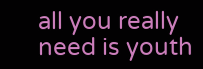all you really need is youth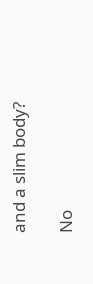and a slim body?

No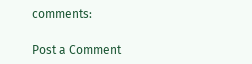comments:

Post a Comment